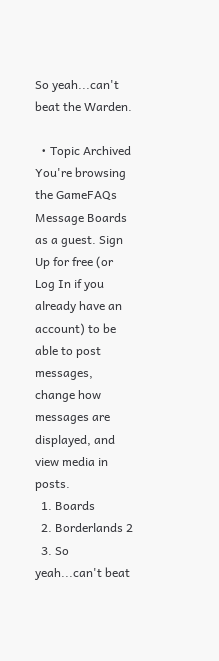So yeah...can't beat the Warden.

  • Topic Archived
You're browsing the GameFAQs Message Boards as a guest. Sign Up for free (or Log In if you already have an account) to be able to post messages, change how messages are displayed, and view media in posts.
  1. Boards
  2. Borderlands 2
  3. So yeah...can't beat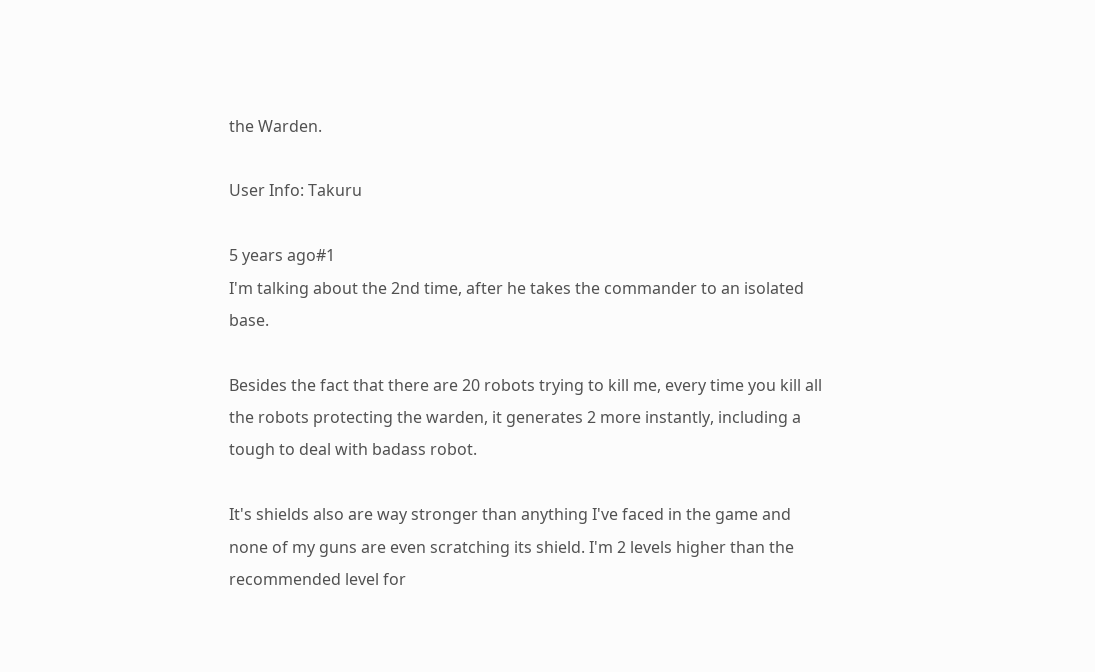the Warden.

User Info: Takuru

5 years ago#1
I'm talking about the 2nd time, after he takes the commander to an isolated base.

Besides the fact that there are 20 robots trying to kill me, every time you kill all the robots protecting the warden, it generates 2 more instantly, including a tough to deal with badass robot.

It's shields also are way stronger than anything I've faced in the game and none of my guns are even scratching its shield. I'm 2 levels higher than the recommended level for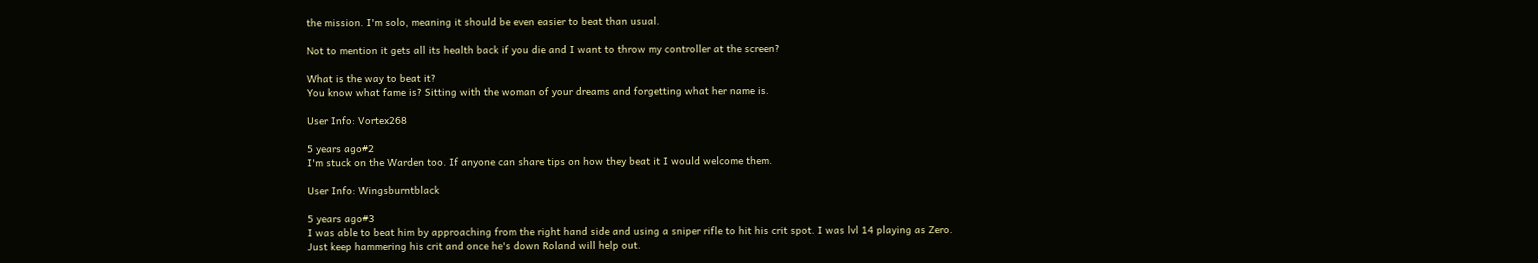the mission. I'm solo, meaning it should be even easier to beat than usual.

Not to mention it gets all its health back if you die and I want to throw my controller at the screen?

What is the way to beat it?
You know what fame is? Sitting with the woman of your dreams and forgetting what her name is.

User Info: Vortex268

5 years ago#2
I'm stuck on the Warden too. If anyone can share tips on how they beat it I would welcome them.

User Info: Wingsburntblack

5 years ago#3
I was able to beat him by approaching from the right hand side and using a sniper rifle to hit his crit spot. I was lvl 14 playing as Zero. Just keep hammering his crit and once he's down Roland will help out.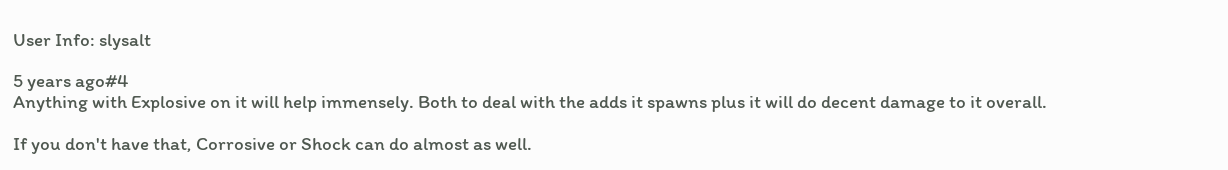User Info: slysalt

5 years ago#4
Anything with Explosive on it will help immensely. Both to deal with the adds it spawns plus it will do decent damage to it overall.

If you don't have that, Corrosive or Shock can do almost as well.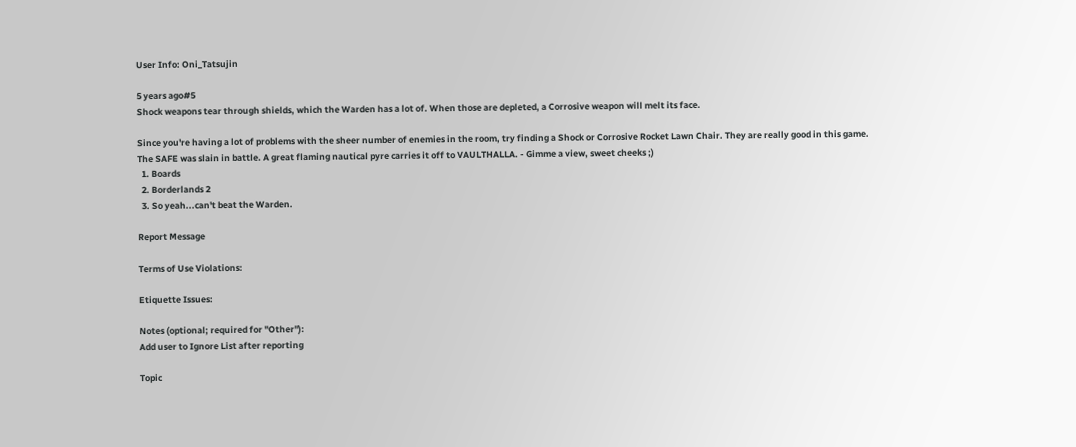User Info: Oni_Tatsujin

5 years ago#5
Shock weapons tear through shields, which the Warden has a lot of. When those are depleted, a Corrosive weapon will melt its face.

Since you're having a lot of problems with the sheer number of enemies in the room, try finding a Shock or Corrosive Rocket Lawn Chair. They are really good in this game.
The SAFE was slain in battle. A great flaming nautical pyre carries it off to VAULTHALLA. - Gimme a view, sweet cheeks ;)
  1. Boards
  2. Borderlands 2
  3. So yeah...can't beat the Warden.

Report Message

Terms of Use Violations:

Etiquette Issues:

Notes (optional; required for "Other"):
Add user to Ignore List after reporting

Topic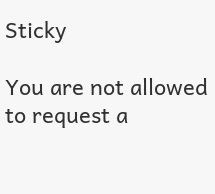Sticky

You are not allowed to request a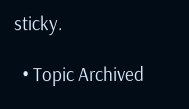sticky.

  • Topic Archived